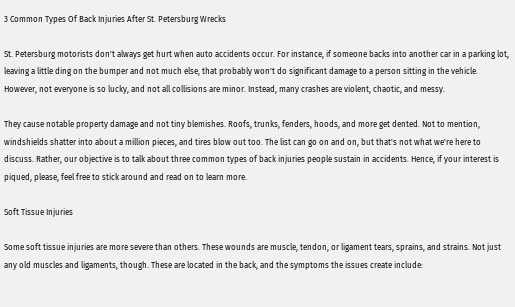3 Common Types Of Back Injuries After St. Petersburg Wrecks

St. Petersburg motorists don't always get hurt when auto accidents occur. For instance, if someone backs into another car in a parking lot, leaving a little ding on the bumper and not much else, that probably won't do significant damage to a person sitting in the vehicle. However, not everyone is so lucky, and not all collisions are minor. Instead, many crashes are violent, chaotic, and messy.

They cause notable property damage and not tiny blemishes. Roofs, trunks, fenders, hoods, and more get dented. Not to mention, windshields shatter into about a million pieces, and tires blow out too. The list can go on and on, but that's not what we're here to discuss. Rather, our objective is to talk about three common types of back injuries people sustain in accidents. Hence, if your interest is piqued, please, feel free to stick around and read on to learn more.

Soft Tissue Injuries

Some soft tissue injuries are more severe than others. These wounds are muscle, tendon, or ligament tears, sprains, and strains. Not just any old muscles and ligaments, though. These are located in the back, and the symptoms the issues create include: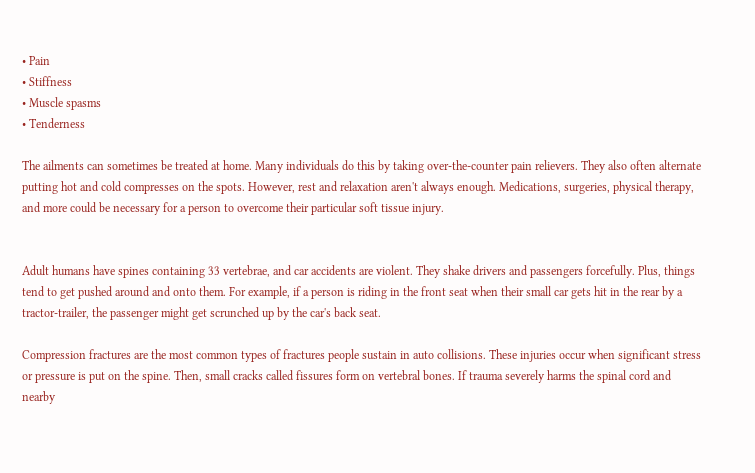• Pain
• Stiffness
• Muscle spasms
• Tenderness

The ailments can sometimes be treated at home. Many individuals do this by taking over-the-counter pain relievers. They also often alternate putting hot and cold compresses on the spots. However, rest and relaxation aren't always enough. Medications, surgeries, physical therapy, and more could be necessary for a person to overcome their particular soft tissue injury.


Adult humans have spines containing 33 vertebrae, and car accidents are violent. They shake drivers and passengers forcefully. Plus, things tend to get pushed around and onto them. For example, if a person is riding in the front seat when their small car gets hit in the rear by a tractor-trailer, the passenger might get scrunched up by the car's back seat.

Compression fractures are the most common types of fractures people sustain in auto collisions. These injuries occur when significant stress or pressure is put on the spine. Then, small cracks called fissures form on vertebral bones. If trauma severely harms the spinal cord and nearby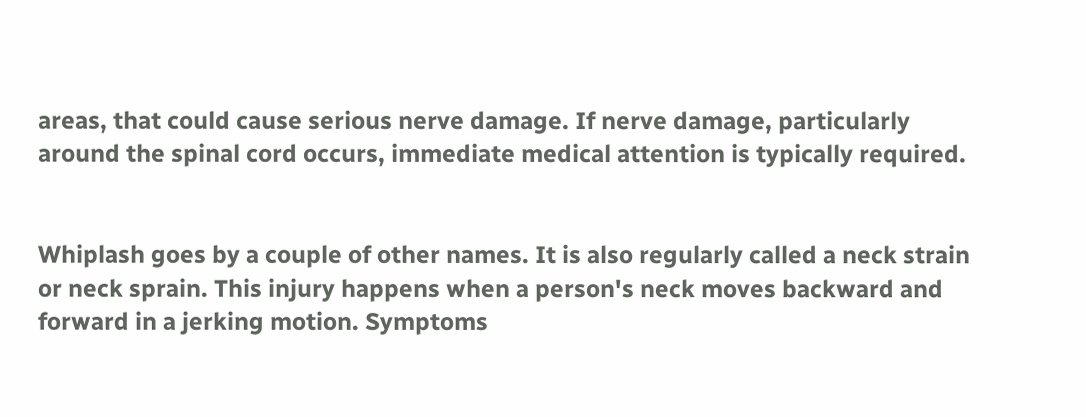areas, that could cause serious nerve damage. If nerve damage, particularly around the spinal cord occurs, immediate medical attention is typically required.


Whiplash goes by a couple of other names. It is also regularly called a neck strain or neck sprain. This injury happens when a person's neck moves backward and forward in a jerking motion. Symptoms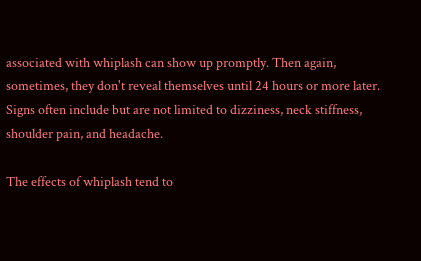associated with whiplash can show up promptly. Then again, sometimes, they don't reveal themselves until 24 hours or more later. Signs often include but are not limited to dizziness, neck stiffness, shoulder pain, and headache.

The effects of whiplash tend to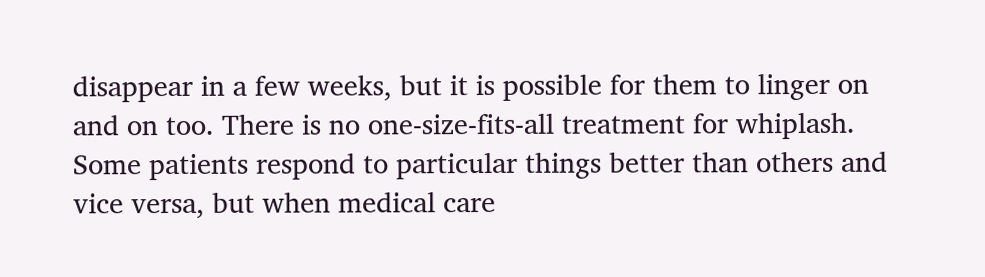disappear in a few weeks, but it is possible for them to linger on and on too. There is no one-size-fits-all treatment for whiplash. Some patients respond to particular things better than others and vice versa, but when medical care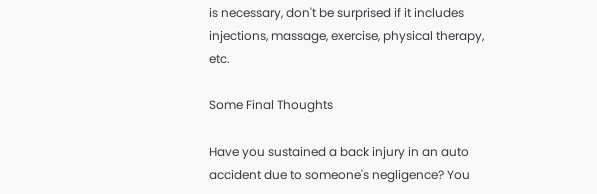is necessary, don't be surprised if it includes injections, massage, exercise, physical therapy, etc.

Some Final Thoughts

Have you sustained a back injury in an auto accident due to someone's negligence? You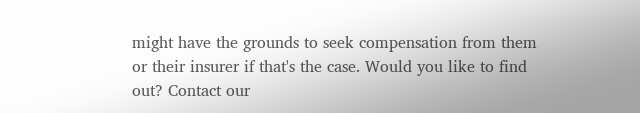might have the grounds to seek compensation from them or their insurer if that's the case. Would you like to find out? Contact our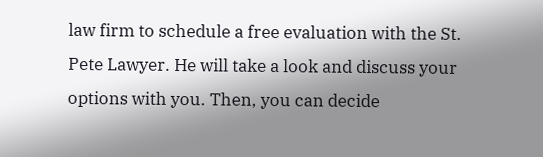law firm to schedule a free evaluation with the St. Pete Lawyer. He will take a look and discuss your options with you. Then, you can decide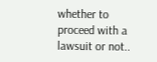whether to proceed with a lawsuit or not..